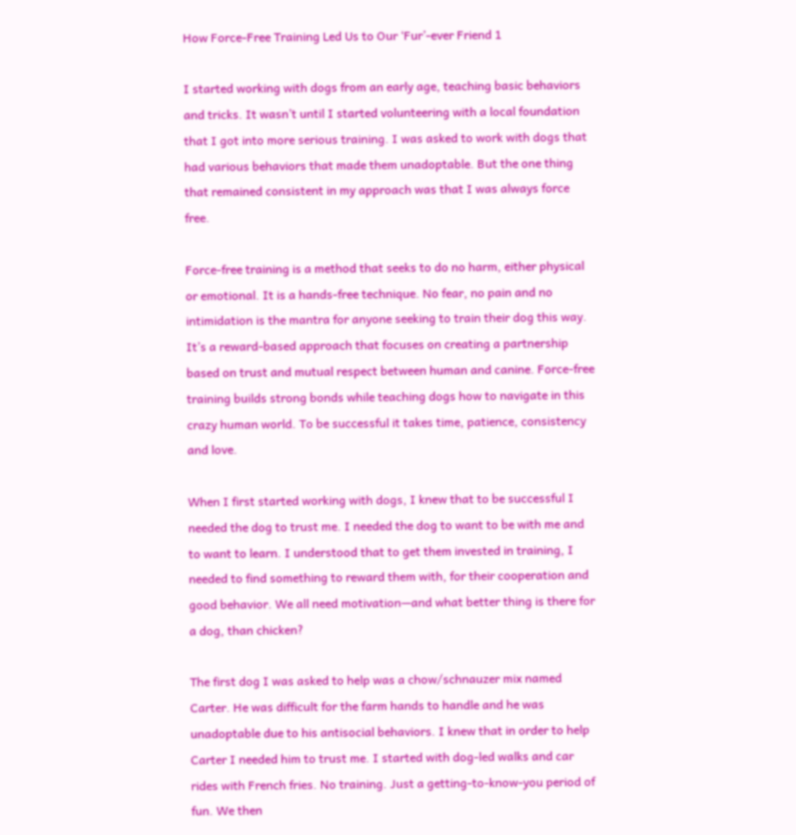How Force-Free Training Led Us to Our ‘Fur’-ever Friend 1

I started working with dogs from an early age, teaching basic behaviors and tricks. It wasn’t until I started volunteering with a local foundation that I got into more serious training. I was asked to work with dogs that had various behaviors that made them unadoptable. But the one thing that remained consistent in my approach was that I was always force free.

Force-free training is a method that seeks to do no harm, either physical or emotional. It is a hands-free technique. No fear, no pain and no intimidation is the mantra for anyone seeking to train their dog this way. It’s a reward-based approach that focuses on creating a partnership based on trust and mutual respect between human and canine. Force-free training builds strong bonds while teaching dogs how to navigate in this crazy human world. To be successful it takes time, patience, consistency and love.

When I first started working with dogs, I knew that to be successful I needed the dog to trust me. I needed the dog to want to be with me and to want to learn. I understood that to get them invested in training, I needed to find something to reward them with, for their cooperation and good behavior. We all need motivation—and what better thing is there for a dog, than chicken?

The first dog I was asked to help was a chow/schnauzer mix named Carter. He was difficult for the farm hands to handle and he was unadoptable due to his antisocial behaviors. I knew that in order to help Carter I needed him to trust me. I started with dog-led walks and car rides with French fries. No training. Just a getting-to-know-you period of fun. We then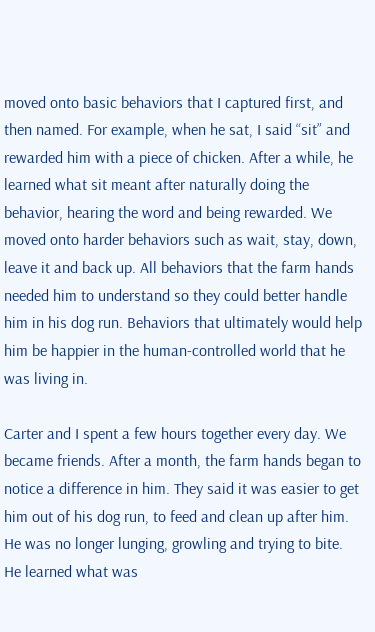moved onto basic behaviors that I captured first, and then named. For example, when he sat, I said “sit” and rewarded him with a piece of chicken. After a while, he learned what sit meant after naturally doing the behavior, hearing the word and being rewarded. We moved onto harder behaviors such as wait, stay, down, leave it and back up. All behaviors that the farm hands needed him to understand so they could better handle him in his dog run. Behaviors that ultimately would help him be happier in the human-controlled world that he was living in.

Carter and I spent a few hours together every day. We became friends. After a month, the farm hands began to notice a difference in him. They said it was easier to get him out of his dog run, to feed and clean up after him. He was no longer lunging, growling and trying to bite. He learned what was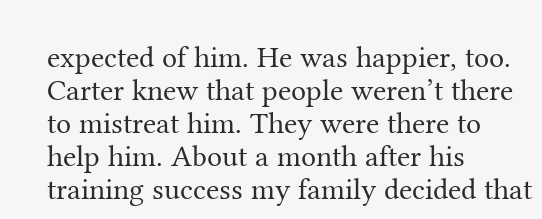expected of him. He was happier, too. Carter knew that people weren’t there to mistreat him. They were there to help him. About a month after his training success my family decided that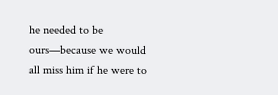he needed to be ours—because we would all miss him if he were to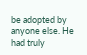be adopted by anyone else. He had truly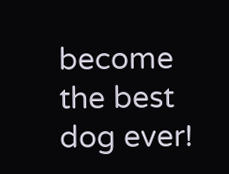become the best dog ever!